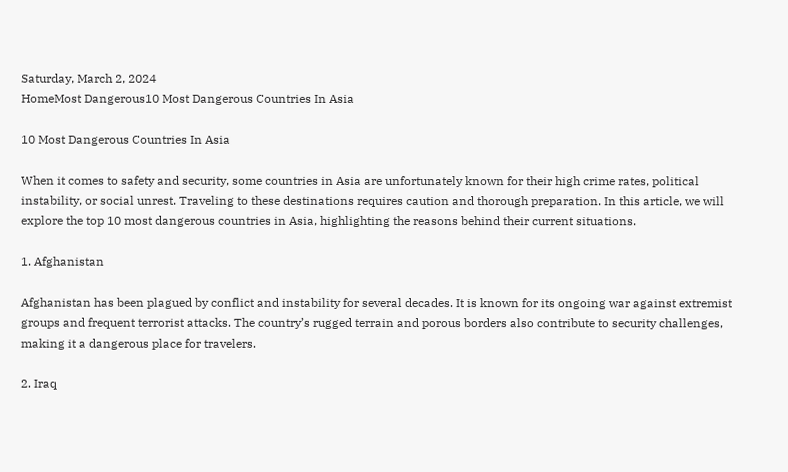Saturday, March 2, 2024
HomeMost Dangerous10 Most Dangerous Countries In Asia

10 Most Dangerous Countries In Asia

When it comes to safety and security, some countries in Asia are unfortunately known for their high crime rates, political instability, or social unrest. Traveling to these destinations requires caution and thorough preparation. In this article, we will explore the top 10 most dangerous countries in Asia, highlighting the reasons behind their current situations.

1. Afghanistan

Afghanistan has been plagued by conflict and instability for several decades. It is known for its ongoing war against extremist groups and frequent terrorist attacks. The country’s rugged terrain and porous borders also contribute to security challenges, making it a dangerous place for travelers.

2. Iraq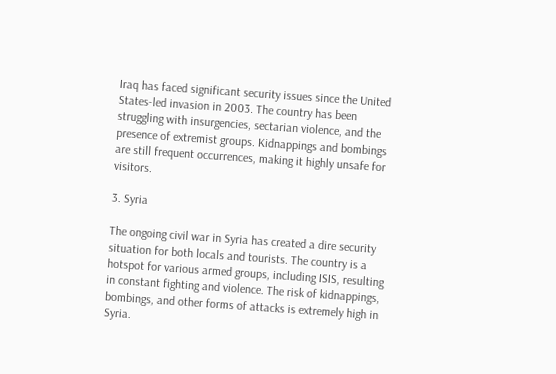Iraq has faced significant security issues since the United States-led invasion in 2003. The country has been struggling with insurgencies, sectarian violence, and the presence of extremist groups. Kidnappings and bombings are still frequent occurrences, making it highly unsafe for visitors.

3. Syria

The ongoing civil war in Syria has created a dire security situation for both locals and tourists. The country is a hotspot for various armed groups, including ISIS, resulting in constant fighting and violence. The risk of kidnappings, bombings, and other forms of attacks is extremely high in Syria.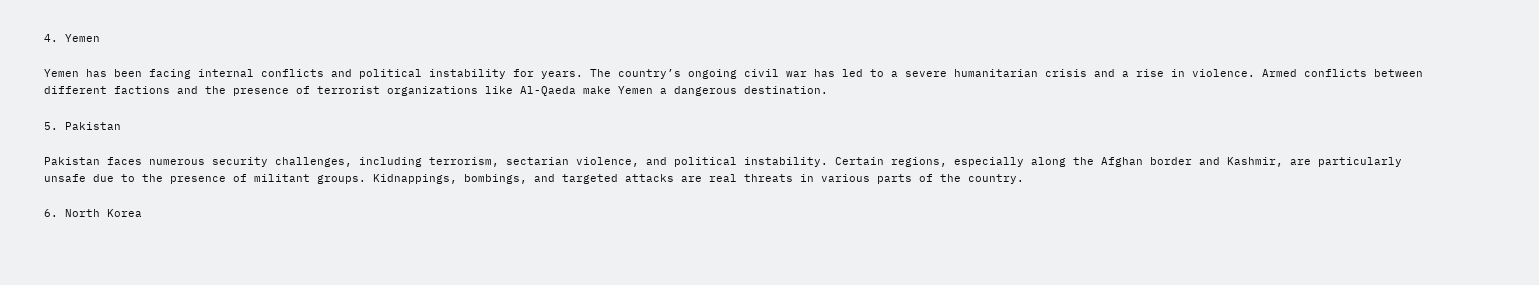4. Yemen

Yemen has been facing internal conflicts and political instability for years. The country’s ongoing civil war has led to a severe humanitarian crisis and a rise in violence. Armed conflicts between different factions and the presence of terrorist organizations like Al-Qaeda make Yemen a dangerous destination.

5. Pakistan

Pakistan faces numerous security challenges, including terrorism, sectarian violence, and political instability. Certain regions, especially along the Afghan border and Kashmir, are particularly unsafe due to the presence of militant groups. Kidnappings, bombings, and targeted attacks are real threats in various parts of the country.

6. North Korea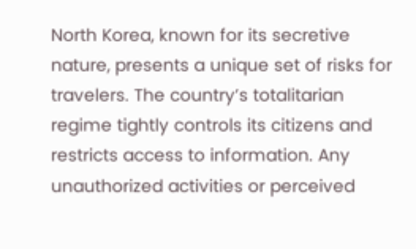North Korea, known for its secretive nature, presents a unique set of risks for travelers. The country’s totalitarian regime tightly controls its citizens and restricts access to information. Any unauthorized activities or perceived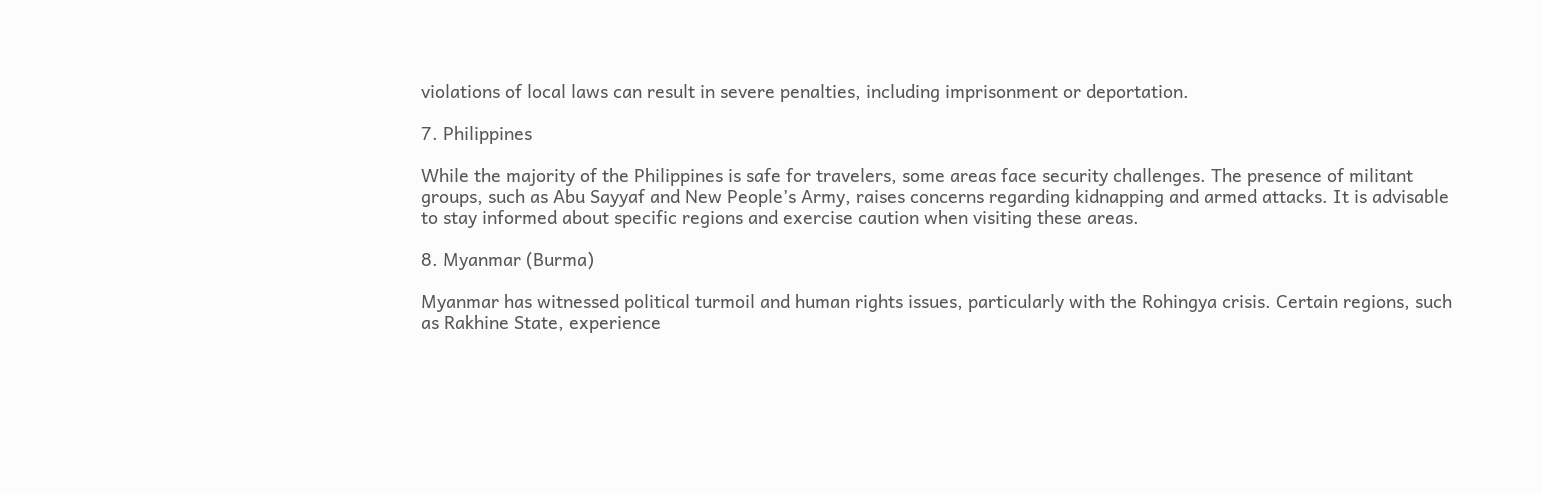violations of local laws can result in severe penalties, including imprisonment or deportation.

7. Philippines

While the majority of the Philippines is safe for travelers, some areas face security challenges. The presence of militant groups, such as Abu Sayyaf and New People’s Army, raises concerns regarding kidnapping and armed attacks. It is advisable to stay informed about specific regions and exercise caution when visiting these areas.

8. Myanmar (Burma)

Myanmar has witnessed political turmoil and human rights issues, particularly with the Rohingya crisis. Certain regions, such as Rakhine State, experience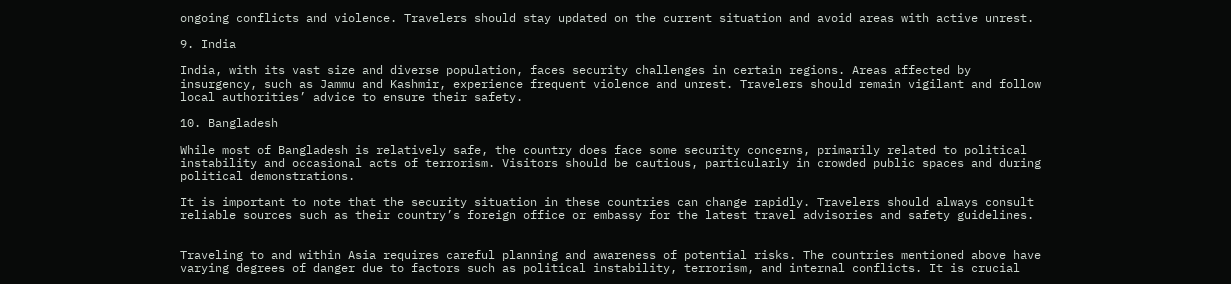ongoing conflicts and violence. Travelers should stay updated on the current situation and avoid areas with active unrest.

9. India

India, with its vast size and diverse population, faces security challenges in certain regions. Areas affected by insurgency, such as Jammu and Kashmir, experience frequent violence and unrest. Travelers should remain vigilant and follow local authorities’ advice to ensure their safety.

10. Bangladesh

While most of Bangladesh is relatively safe, the country does face some security concerns, primarily related to political instability and occasional acts of terrorism. Visitors should be cautious, particularly in crowded public spaces and during political demonstrations.

It is important to note that the security situation in these countries can change rapidly. Travelers should always consult reliable sources such as their country’s foreign office or embassy for the latest travel advisories and safety guidelines.


Traveling to and within Asia requires careful planning and awareness of potential risks. The countries mentioned above have varying degrees of danger due to factors such as political instability, terrorism, and internal conflicts. It is crucial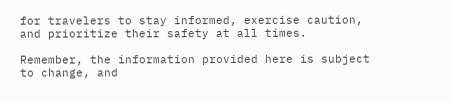for travelers to stay informed, exercise caution, and prioritize their safety at all times.

Remember, the information provided here is subject to change, and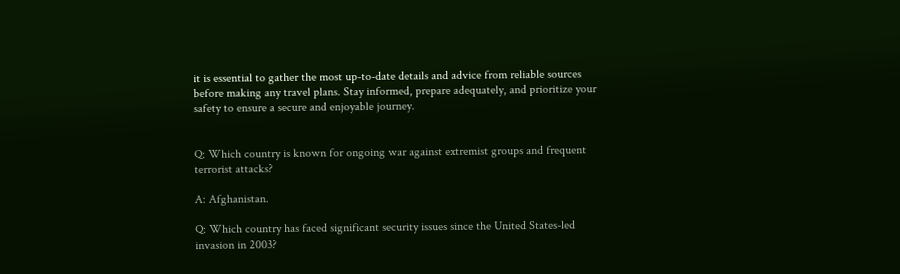it is essential to gather the most up-to-date details and advice from reliable sources before making any travel plans. Stay informed, prepare adequately, and prioritize your safety to ensure a secure and enjoyable journey.


Q: Which country is known for ongoing war against extremist groups and frequent terrorist attacks?

A: Afghanistan.

Q: Which country has faced significant security issues since the United States-led invasion in 2003?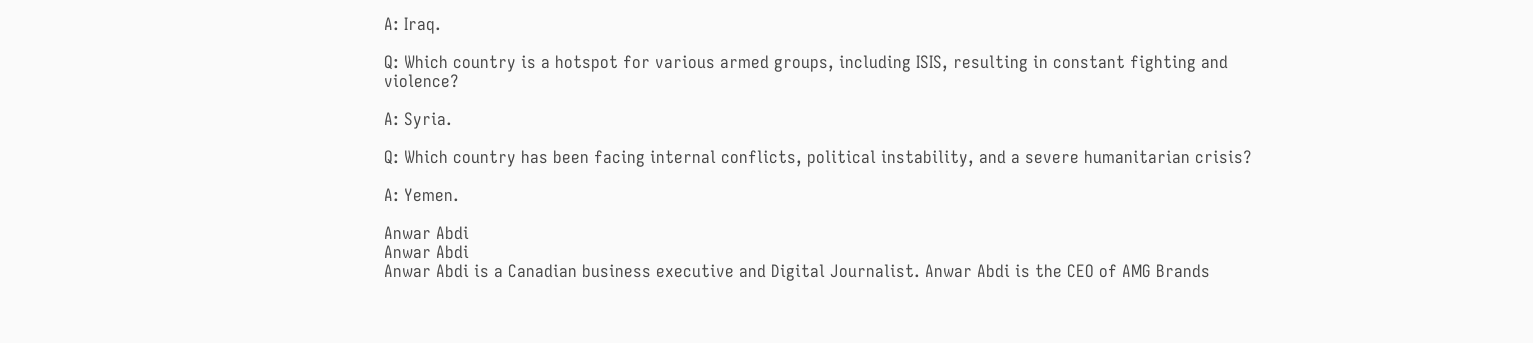A: Iraq.

Q: Which country is a hotspot for various armed groups, including ISIS, resulting in constant fighting and violence?

A: Syria.

Q: Which country has been facing internal conflicts, political instability, and a severe humanitarian crisis?

A: Yemen.

Anwar Abdi
Anwar Abdi
Anwar Abdi is a Canadian business executive and Digital Journalist. Anwar Abdi is the CEO of AMG Brands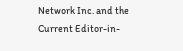Network Inc. and the Current Editor-in-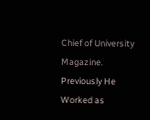Chief of University Magazine. Previously He Worked as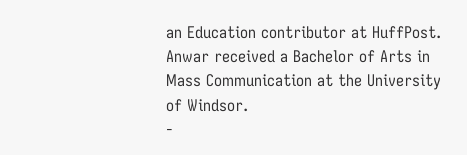an Education contributor at HuffPost. Anwar received a Bachelor of Arts in Mass Communication at the University of Windsor.
-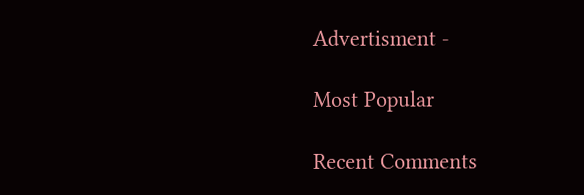Advertisment -

Most Popular

Recent Comments